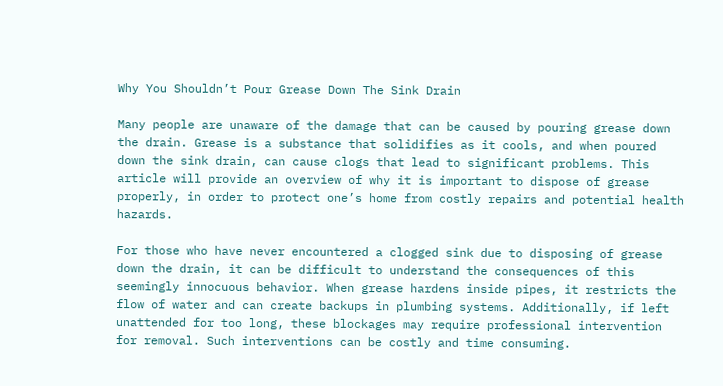Why You Shouldn’t Pour Grease Down The Sink Drain

Many people are unaware of the damage that can be caused by pouring grease down the drain. Grease is a substance that solidifies as it cools, and when poured down the sink drain, can cause clogs that lead to significant problems. This article will provide an overview of why it is important to dispose of grease properly, in order to protect one’s home from costly repairs and potential health hazards.

For those who have never encountered a clogged sink due to disposing of grease down the drain, it can be difficult to understand the consequences of this seemingly innocuous behavior. When grease hardens inside pipes, it restricts the flow of water and can create backups in plumbing systems. Additionally, if left unattended for too long, these blockages may require professional intervention for removal. Such interventions can be costly and time consuming.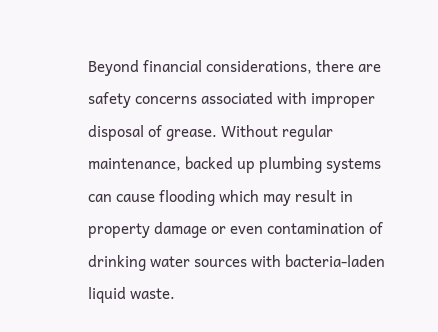Beyond financial considerations, there are safety concerns associated with improper disposal of grease. Without regular maintenance, backed up plumbing systems can cause flooding which may result in property damage or even contamination of drinking water sources with bacteria-laden liquid waste.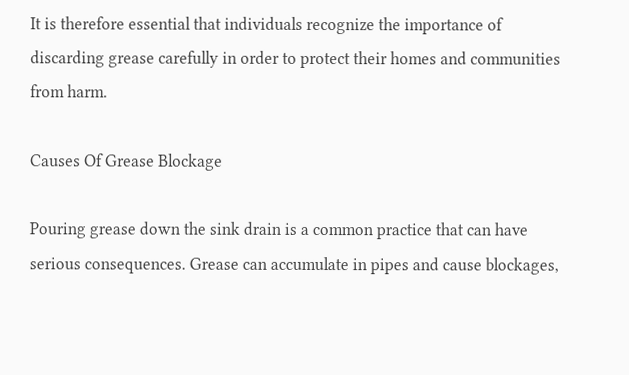It is therefore essential that individuals recognize the importance of discarding grease carefully in order to protect their homes and communities from harm.

Causes Of Grease Blockage

Pouring grease down the sink drain is a common practice that can have serious consequences. Grease can accumulate in pipes and cause blockages,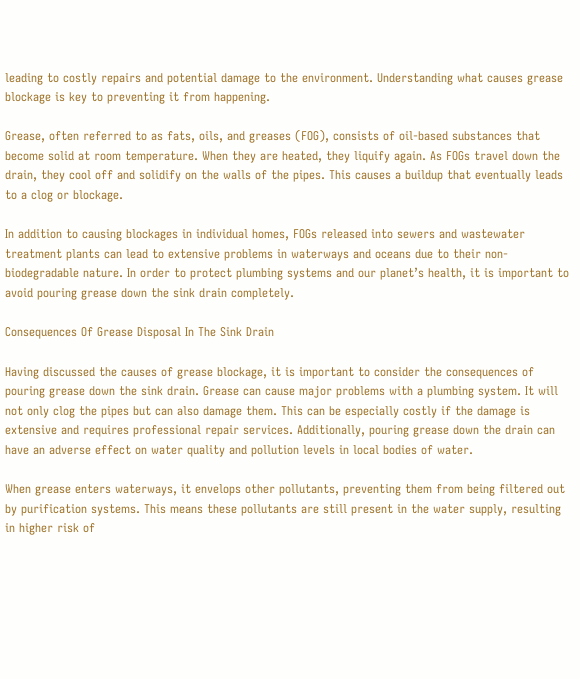leading to costly repairs and potential damage to the environment. Understanding what causes grease blockage is key to preventing it from happening.

Grease, often referred to as fats, oils, and greases (FOG), consists of oil-based substances that become solid at room temperature. When they are heated, they liquify again. As FOGs travel down the drain, they cool off and solidify on the walls of the pipes. This causes a buildup that eventually leads to a clog or blockage.

In addition to causing blockages in individual homes, FOGs released into sewers and wastewater treatment plants can lead to extensive problems in waterways and oceans due to their non-biodegradable nature. In order to protect plumbing systems and our planet’s health, it is important to avoid pouring grease down the sink drain completely.

Consequences Of Grease Disposal In The Sink Drain

Having discussed the causes of grease blockage, it is important to consider the consequences of pouring grease down the sink drain. Grease can cause major problems with a plumbing system. It will not only clog the pipes but can also damage them. This can be especially costly if the damage is extensive and requires professional repair services. Additionally, pouring grease down the drain can have an adverse effect on water quality and pollution levels in local bodies of water.

When grease enters waterways, it envelops other pollutants, preventing them from being filtered out by purification systems. This means these pollutants are still present in the water supply, resulting in higher risk of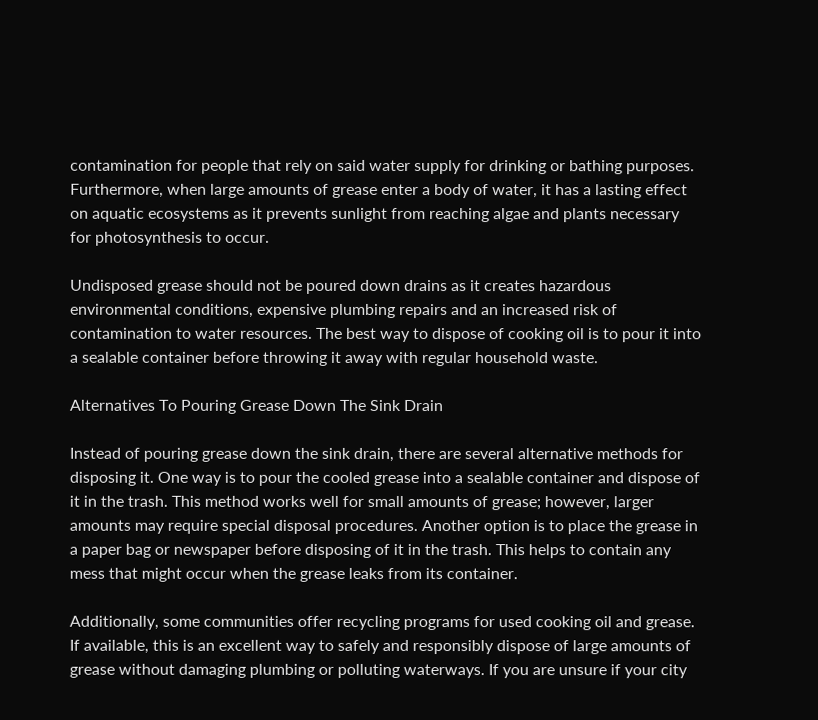contamination for people that rely on said water supply for drinking or bathing purposes. Furthermore, when large amounts of grease enter a body of water, it has a lasting effect on aquatic ecosystems as it prevents sunlight from reaching algae and plants necessary for photosynthesis to occur.

Undisposed grease should not be poured down drains as it creates hazardous environmental conditions, expensive plumbing repairs and an increased risk of contamination to water resources. The best way to dispose of cooking oil is to pour it into a sealable container before throwing it away with regular household waste.

Alternatives To Pouring Grease Down The Sink Drain

Instead of pouring grease down the sink drain, there are several alternative methods for disposing it. One way is to pour the cooled grease into a sealable container and dispose of it in the trash. This method works well for small amounts of grease; however, larger amounts may require special disposal procedures. Another option is to place the grease in a paper bag or newspaper before disposing of it in the trash. This helps to contain any mess that might occur when the grease leaks from its container.

Additionally, some communities offer recycling programs for used cooking oil and grease. If available, this is an excellent way to safely and responsibly dispose of large amounts of grease without damaging plumbing or polluting waterways. If you are unsure if your city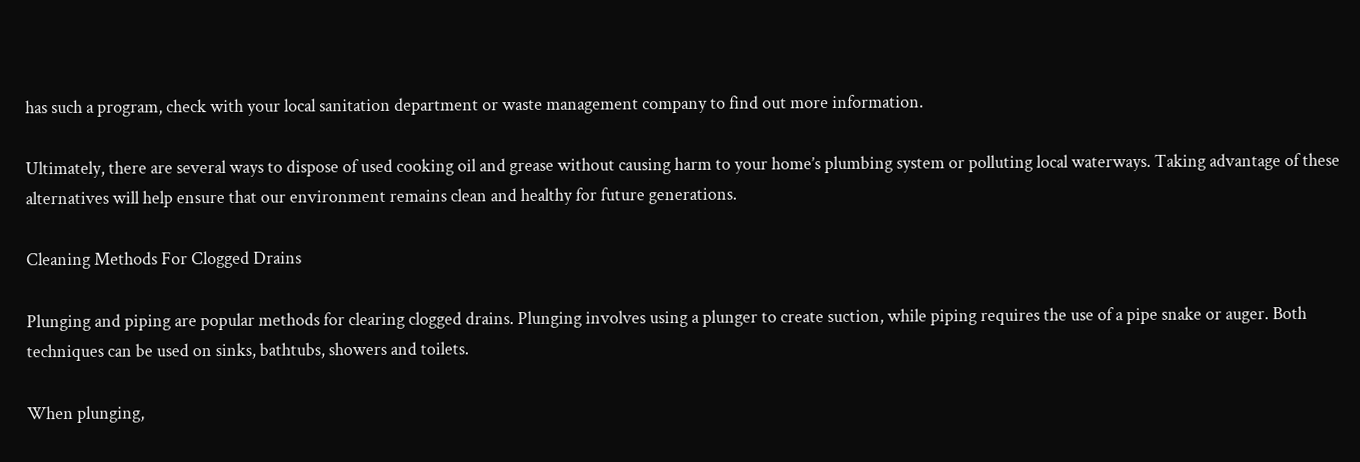has such a program, check with your local sanitation department or waste management company to find out more information.

Ultimately, there are several ways to dispose of used cooking oil and grease without causing harm to your home’s plumbing system or polluting local waterways. Taking advantage of these alternatives will help ensure that our environment remains clean and healthy for future generations.

Cleaning Methods For Clogged Drains

Plunging and piping are popular methods for clearing clogged drains. Plunging involves using a plunger to create suction, while piping requires the use of a pipe snake or auger. Both techniques can be used on sinks, bathtubs, showers and toilets.

When plunging,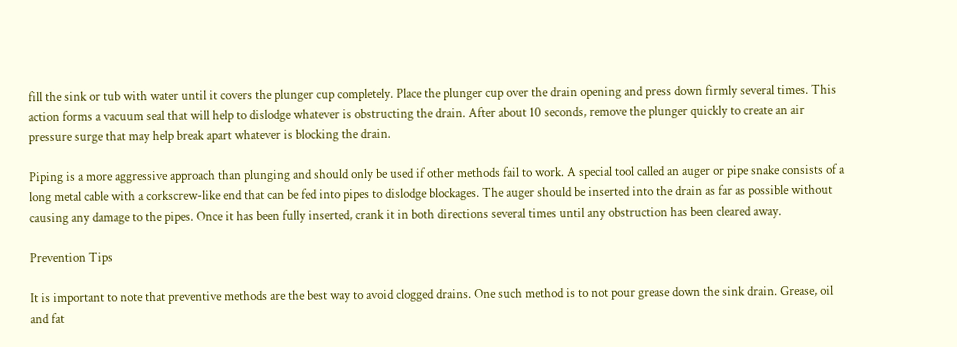fill the sink or tub with water until it covers the plunger cup completely. Place the plunger cup over the drain opening and press down firmly several times. This action forms a vacuum seal that will help to dislodge whatever is obstructing the drain. After about 10 seconds, remove the plunger quickly to create an air pressure surge that may help break apart whatever is blocking the drain.

Piping is a more aggressive approach than plunging and should only be used if other methods fail to work. A special tool called an auger or pipe snake consists of a long metal cable with a corkscrew-like end that can be fed into pipes to dislodge blockages. The auger should be inserted into the drain as far as possible without causing any damage to the pipes. Once it has been fully inserted, crank it in both directions several times until any obstruction has been cleared away.

Prevention Tips

It is important to note that preventive methods are the best way to avoid clogged drains. One such method is to not pour grease down the sink drain. Grease, oil and fat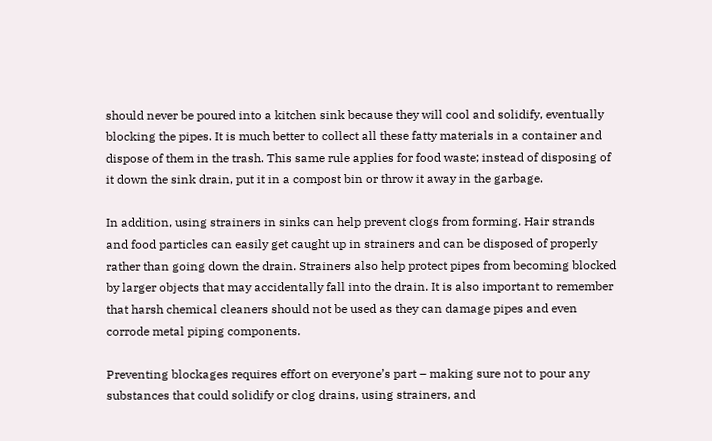should never be poured into a kitchen sink because they will cool and solidify, eventually blocking the pipes. It is much better to collect all these fatty materials in a container and dispose of them in the trash. This same rule applies for food waste; instead of disposing of it down the sink drain, put it in a compost bin or throw it away in the garbage.

In addition, using strainers in sinks can help prevent clogs from forming. Hair strands and food particles can easily get caught up in strainers and can be disposed of properly rather than going down the drain. Strainers also help protect pipes from becoming blocked by larger objects that may accidentally fall into the drain. It is also important to remember that harsh chemical cleaners should not be used as they can damage pipes and even corrode metal piping components.

Preventing blockages requires effort on everyone’s part – making sure not to pour any substances that could solidify or clog drains, using strainers, and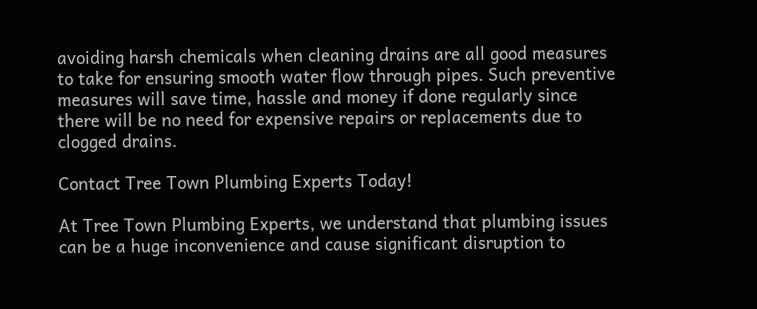avoiding harsh chemicals when cleaning drains are all good measures to take for ensuring smooth water flow through pipes. Such preventive measures will save time, hassle and money if done regularly since there will be no need for expensive repairs or replacements due to clogged drains.

Contact Tree Town Plumbing Experts Today!

At Tree Town Plumbing Experts, we understand that plumbing issues can be a huge inconvenience and cause significant disruption to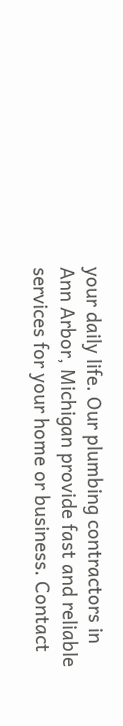your daily life. Our plumbing contractors in Ann Arbor, Michigan provide fast and reliable services for your home or business. Contact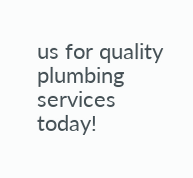us for quality plumbing services today!